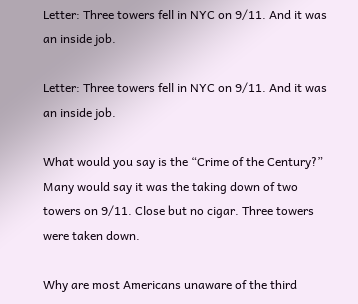Letter: Three towers fell in NYC on 9/11. And it was an inside job.

Letter: Three towers fell in NYC on 9/11. And it was an inside job.

What would you say is the “Crime of the Century?” Many would say it was the taking down of two towers on 9/11. Close but no cigar. Three towers were taken down.

Why are most Americans unaware of the third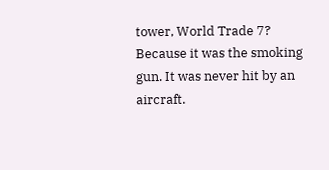tower, World Trade 7? Because it was the smoking gun. It was never hit by an aircraft.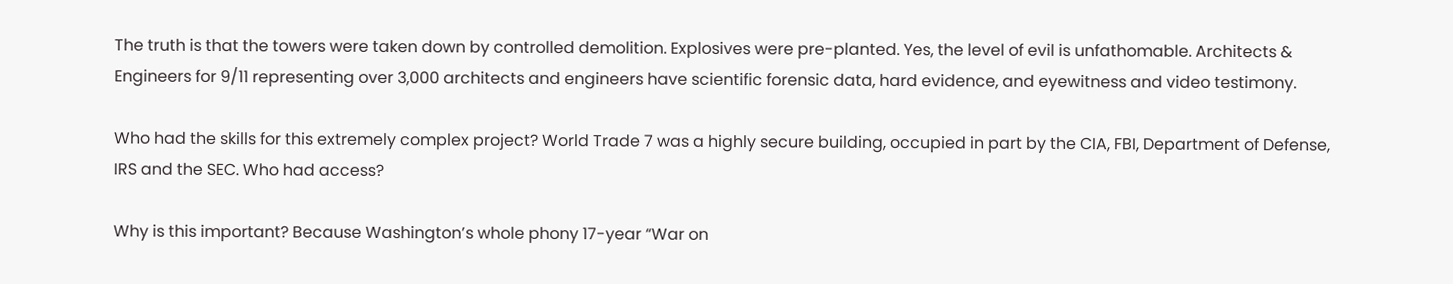The truth is that the towers were taken down by controlled demolition. Explosives were pre-planted. Yes, the level of evil is unfathomable. Architects & Engineers for 9/11 representing over 3,000 architects and engineers have scientific forensic data, hard evidence, and eyewitness and video testimony.

Who had the skills for this extremely complex project? World Trade 7 was a highly secure building, occupied in part by the CIA, FBI, Department of Defense, IRS and the SEC. Who had access?

Why is this important? Because Washington’s whole phony 17-year “War on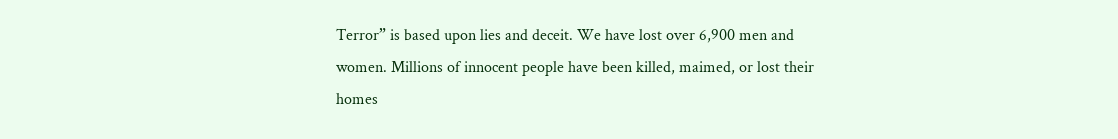Terror” is based upon lies and deceit. We have lost over 6,900 men and women. Millions of innocent people have been killed, maimed, or lost their homes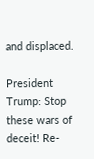and displaced.

President Trump: Stop these wars of deceit! Re-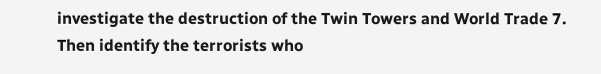investigate the destruction of the Twin Towers and World Trade 7. Then identify the terrorists who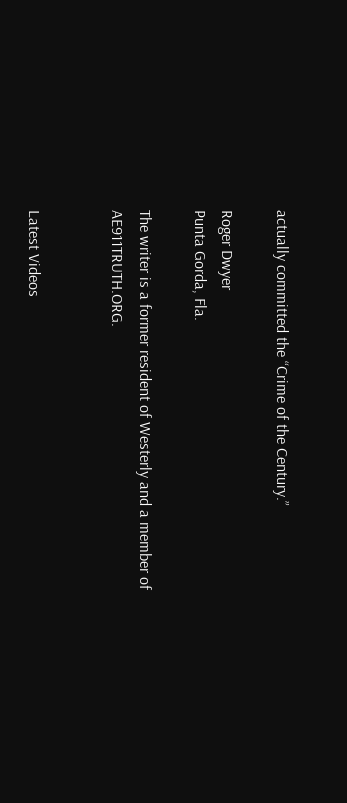actually committed the “Crime of the Century.”

Roger Dwyer
Punta Gorda, Fla.

The writer is a former resident of Westerly and a member of AE911TRUTH.ORG.


Latest Videos